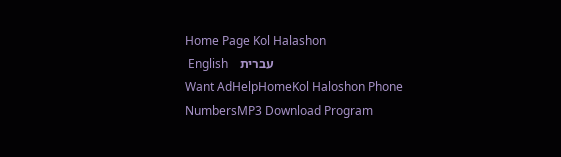Home Page Kol Halashon
 English    עברית
Want AdHelpHomeKol Haloshon Phone NumbersMP3 Download Program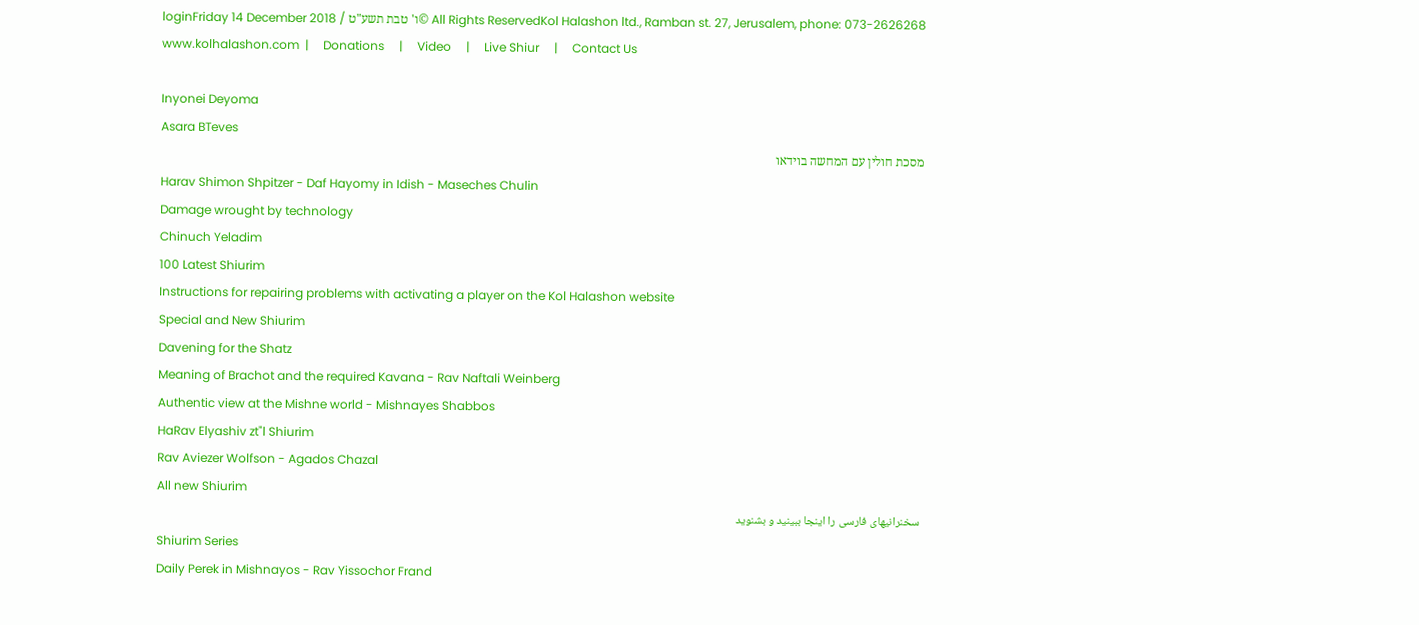loginFriday 14 December 2018 / ו' טבת תשע"ט© All Rights ReservedKol Halashon ltd., Ramban st. 27, Jerusalem, phone: 073-2626268 www.kolhalashon.com  |     Donations     |     Video     |     Live Shiur     |     Contact Us

Inyonei Deyoma
Asara BTeves
מסכת חולין עם המחשה בוידאו
Harav Shimon Shpitzer - Daf Hayomy in Idish - Maseches Chulin
Damage wrought by technology
Chinuch Yeladim
100 Latest Shiurim
Instructions for repairing problems with activating a player on the Kol Halashon website
Special and New Shiurim
Davening for the Shatz
Meaning of Brachot and the required Kavana - Rav Naftali Weinberg
Authentic view at the Mishne world - Mishnayes Shabbos
HaRav Elyashiv zt"l Shiurim
Rav Aviezer Wolfson - Agados Chazal
All new Shiurim
سخنرانیهای فارسی را اینجا ببینید و بشنوید
Shiurim Series
Daily Perek in Mishnayos - Rav Yissochor Frand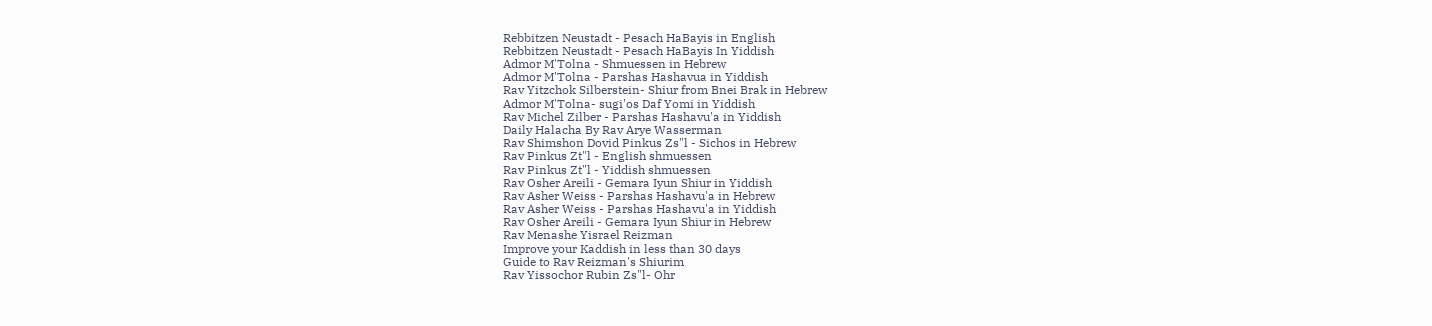Rebbitzen Neustadt - Pesach HaBayis in English
Rebbitzen Neustadt - Pesach HaBayis In Yiddish
Admor M'Tolna - Shmuessen in Hebrew
Admor M'Tolna - Parshas Hashavua in Yiddish
Rav Yitzchok Silberstein- Shiur from Bnei Brak in Hebrew
Admor M'Tolna- sugi'os Daf Yomi in Yiddish
Rav Michel Zilber - Parshas Hashavu'a in Yiddish
Daily Halacha By Rav Arye Wasserman
Rav Shimshon Dovid Pinkus Zs"l - Sichos in Hebrew
Rav Pinkus Zt"l - English shmuessen
Rav Pinkus Zt"l - Yiddish shmuessen
Rav Osher Areili - Gemara Iyun Shiur in Yiddish
Rav Asher Weiss - Parshas Hashavu'a in Hebrew
Rav Asher Weiss - Parshas Hashavu'a in Yiddish
Rav Osher Areili - Gemara Iyun Shiur in Hebrew
Rav Menashe Yisrael Reizman
Improve your Kaddish in less than 30 days
Guide to Rav Reizman's Shiurim
Rav Yissochor Rubin Zs"l- Ohr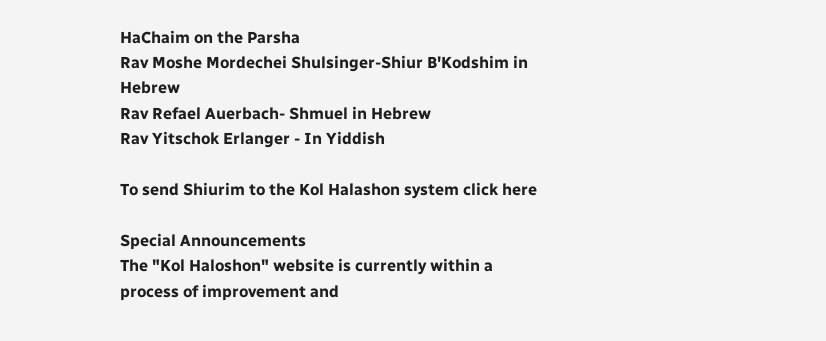HaChaim on the Parsha
Rav Moshe Mordechei Shulsinger-Shiur B'Kodshim in Hebrew
Rav Refael Auerbach- Shmuel in Hebrew
Rav Yitschok Erlanger - In Yiddish

To send Shiurim to the Kol Halashon system click here

Special Announcements
The "Kol Haloshon" website is currently within a
process of improvement and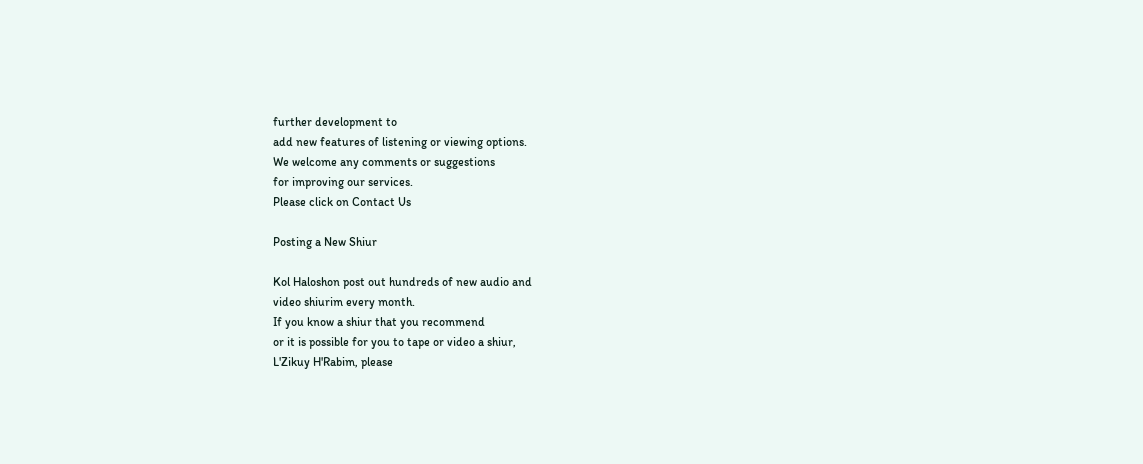further development to
add new features of listening or viewing options.
We welcome any comments or suggestions
for improving our services.
Please click on Contact Us

Posting a New Shiur

Kol Haloshon post out hundreds of new audio and
video shiurim every month.
If you know a shiur that you recommend
or it is possible for you to tape or video a shiur,
L'Zikuy H'Rabim, please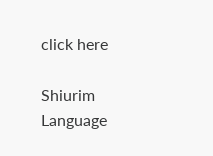click here

Shiurim Language